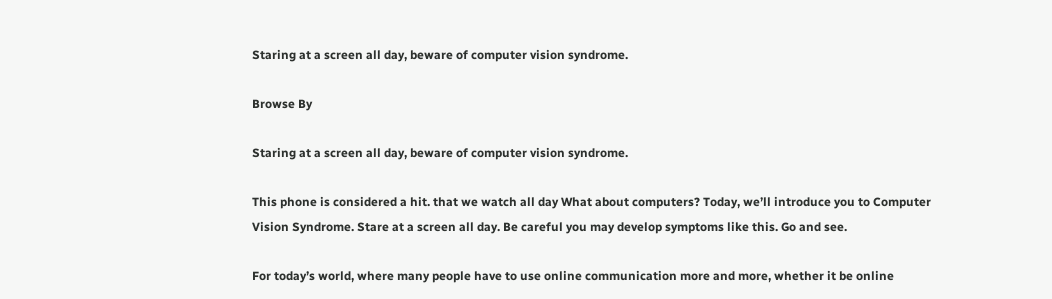Staring at a screen all day, beware of computer vision syndrome.

Browse By

Staring at a screen all day, beware of computer vision syndrome.

This phone is considered a hit. that we watch all day What about computers? Today, we’ll introduce you to Computer Vision Syndrome. Stare at a screen all day. Be careful you may develop symptoms like this. Go and see.

For today’s world, where many people have to use online communication more and more, whether it be online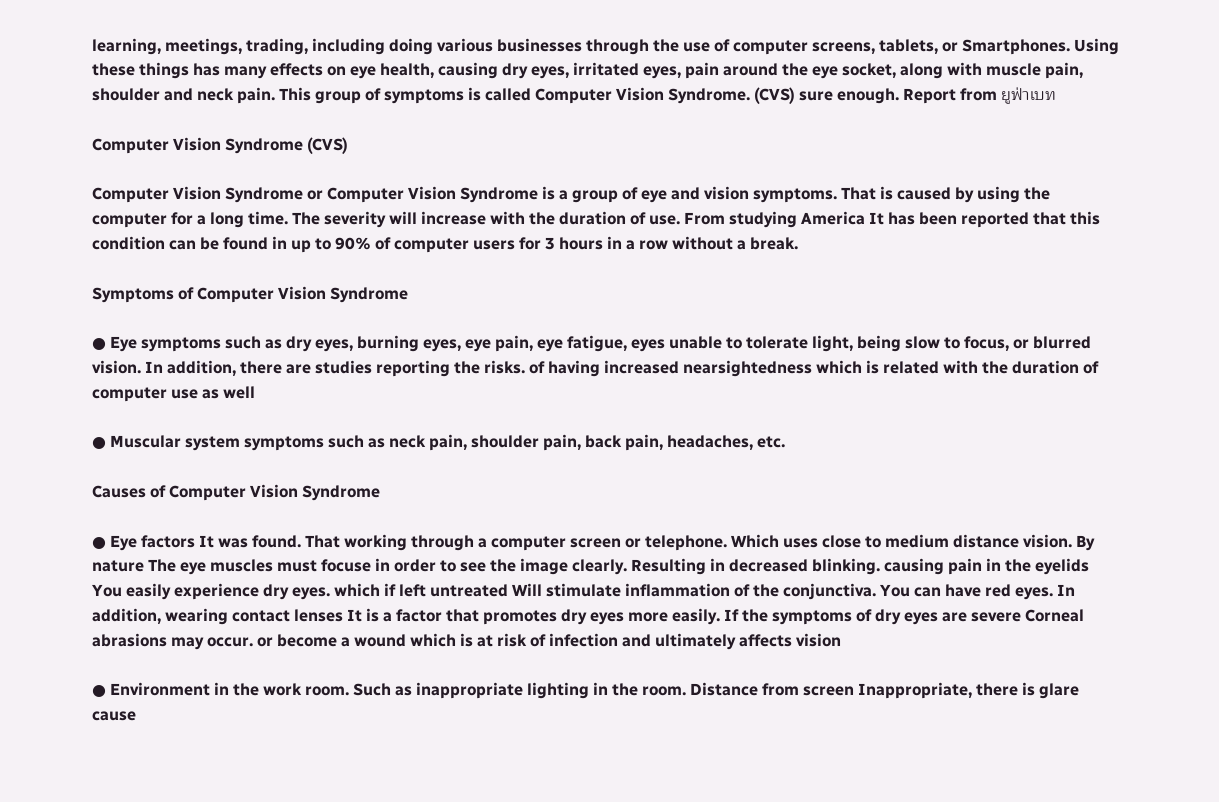learning, meetings, trading, including doing various businesses through the use of computer screens, tablets, or Smartphones. Using these things has many effects on eye health, causing dry eyes, irritated eyes, pain around the eye socket, along with muscle pain, shoulder and neck pain. This group of symptoms is called Computer Vision Syndrome. (CVS) sure enough. Report from ยูฟ่าเบท

Computer Vision Syndrome (CVS)

Computer Vision Syndrome or Computer Vision Syndrome is a group of eye and vision symptoms. That is caused by using the computer for a long time. The severity will increase with the duration of use. From studying America It has been reported that this condition can be found in up to 90% of computer users for 3 hours in a row without a break.

Symptoms of Computer Vision Syndrome

● Eye symptoms such as dry eyes, burning eyes, eye pain, eye fatigue, eyes unable to tolerate light, being slow to focus, or blurred vision. In addition, there are studies reporting the risks. of having increased nearsightedness which is related with the duration of computer use as well

● Muscular system symptoms such as neck pain, shoulder pain, back pain, headaches, etc.

Causes of Computer Vision Syndrome

● Eye factors It was found. That working through a computer screen or telephone. Which uses close to medium distance vision. By nature The eye muscles must focuse in order to see the image clearly. Resulting in decreased blinking. causing pain in the eyelids You easily experience dry eyes. which if left untreated Will stimulate inflammation of the conjunctiva. You can have red eyes. In addition, wearing contact lenses It is a factor that promotes dry eyes more easily. If the symptoms of dry eyes are severe Corneal abrasions may occur. or become a wound which is at risk of infection and ultimately affects vision

● Environment in the work room. Such as inappropriate lighting in the room. Distance from screen Inappropriate, there is glare cause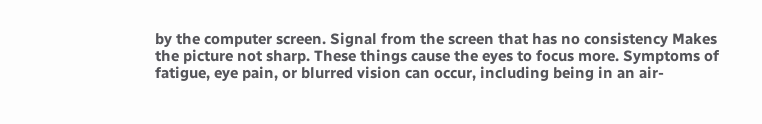by the computer screen. Signal from the screen that has no consistency Makes the picture not sharp. These things cause the eyes to focus more. Symptoms of fatigue, eye pain, or blurred vision can occur, including being in an air-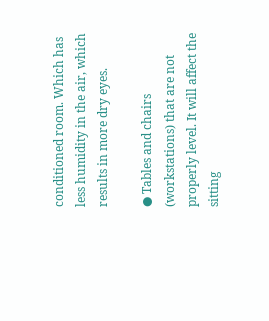conditioned room. Which has less humidity in the air, which results in more dry eyes.

● Tables and chairs (workstations) that are not properly level. It will affect the sitting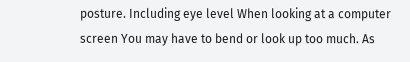posture. Including eye level When looking at a computer screen You may have to bend or look up too much. As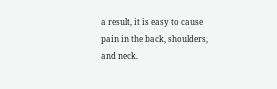a result, it is easy to cause pain in the back, shoulders, and neck.